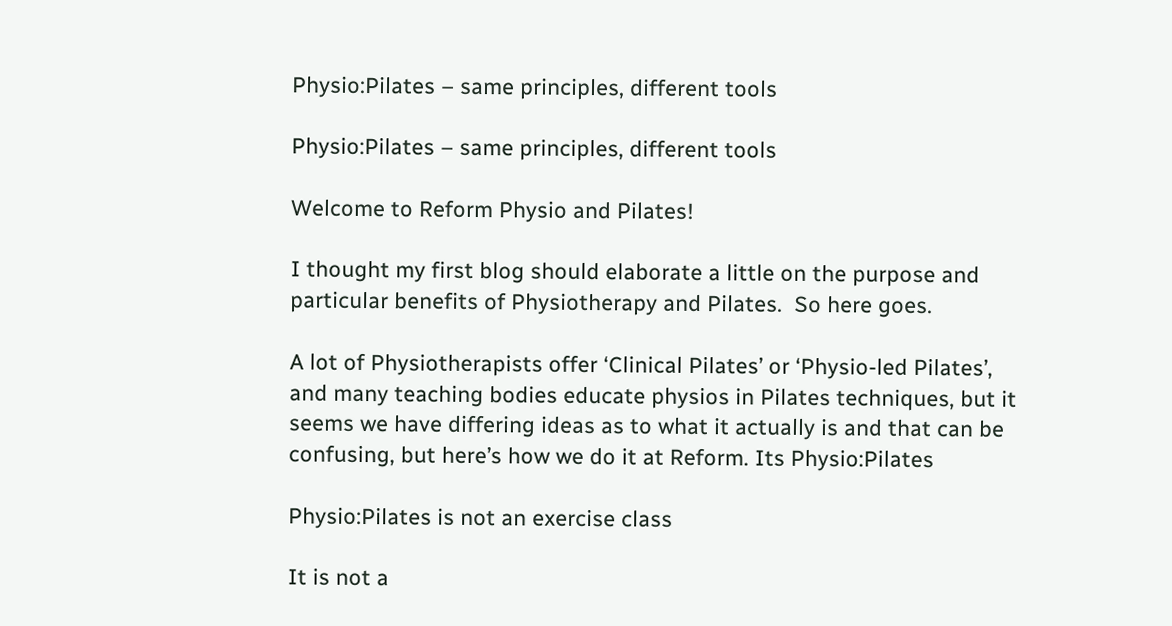Physio:Pilates – same principles, different tools

Physio:Pilates – same principles, different tools

Welcome to Reform Physio and Pilates!

I thought my first blog should elaborate a little on the purpose and particular benefits of Physiotherapy and Pilates.  So here goes.

A lot of Physiotherapists offer ‘Clinical Pilates’ or ‘Physio-led Pilates’, and many teaching bodies educate physios in Pilates techniques, but it seems we have differing ideas as to what it actually is and that can be confusing, but here’s how we do it at Reform. Its Physio:Pilates

Physio:Pilates is not an exercise class

It is not a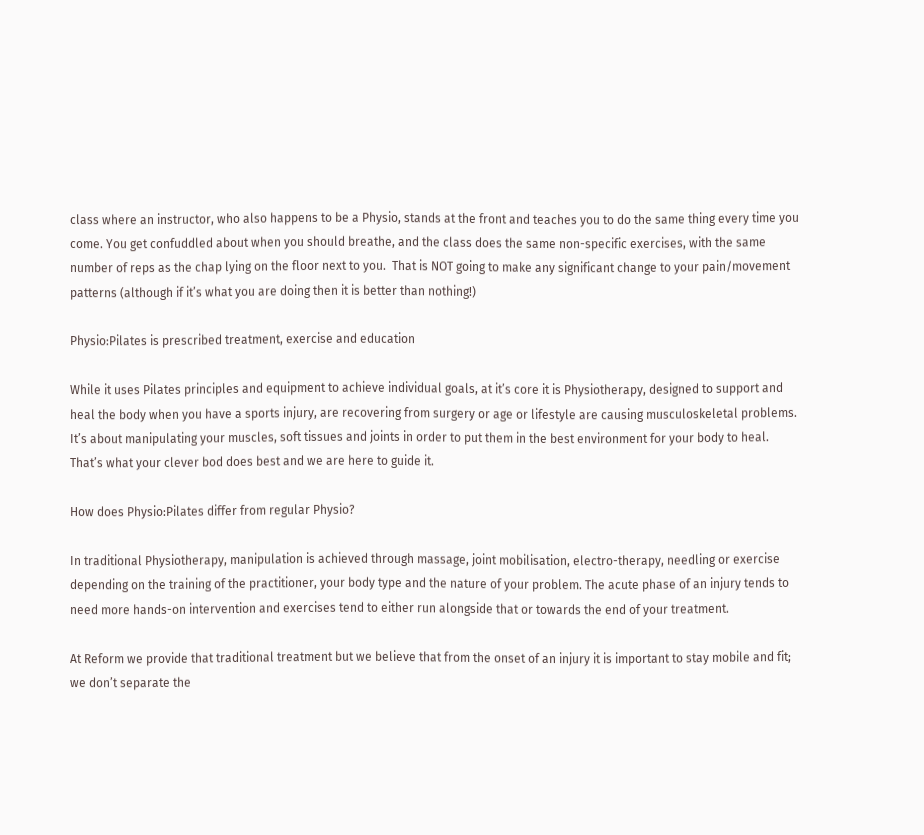class where an instructor, who also happens to be a Physio, stands at the front and teaches you to do the same thing every time you come. You get confuddled about when you should breathe, and the class does the same non-specific exercises, with the same number of reps as the chap lying on the floor next to you.  That is NOT going to make any significant change to your pain/movement patterns (although if it’s what you are doing then it is better than nothing!)

Physio:Pilates is prescribed treatment, exercise and education

While it uses Pilates principles and equipment to achieve individual goals, at it’s core it is Physiotherapy, designed to support and heal the body when you have a sports injury, are recovering from surgery or age or lifestyle are causing musculoskeletal problems.  It’s about manipulating your muscles, soft tissues and joints in order to put them in the best environment for your body to heal.  That’s what your clever bod does best and we are here to guide it.

How does Physio:Pilates differ from regular Physio?

In traditional Physiotherapy, manipulation is achieved through massage, joint mobilisation, electro-therapy, needling or exercise depending on the training of the practitioner, your body type and the nature of your problem. The acute phase of an injury tends to need more hands-on intervention and exercises tend to either run alongside that or towards the end of your treatment.

At Reform we provide that traditional treatment but we believe that from the onset of an injury it is important to stay mobile and fit; we don’t separate the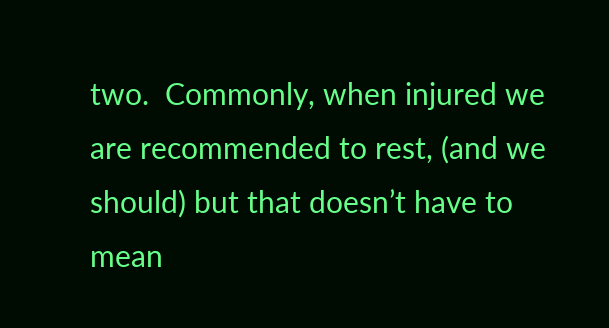two.  Commonly, when injured we are recommended to rest, (and we should) but that doesn’t have to mean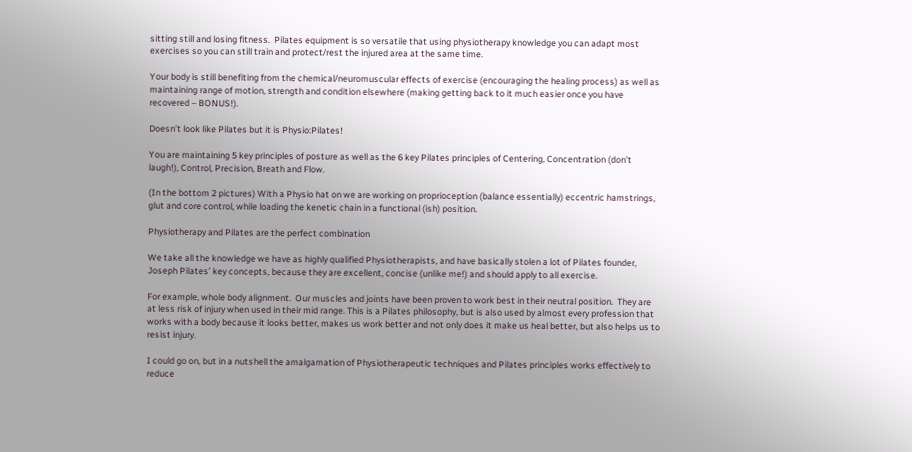sitting still and losing fitness.  Pilates equipment is so versatile that using physiotherapy knowledge you can adapt most exercises so you can still train and protect/rest the injured area at the same time.

Your body is still benefiting from the chemical/neuromuscular effects of exercise (encouraging the healing process) as well as maintaining range of motion, strength and condition elsewhere (making getting back to it much easier once you have recovered – BONUS!).

Doesn’t look like Pilates but it is Physio:Pilates!

You are maintaining 5 key principles of posture as well as the 6 key Pilates principles of Centering, Concentration (don’t laugh!), Control, Precision, Breath and Flow.

(In the bottom 2 pictures) With a Physio hat on we are working on proprioception (balance essentially) eccentric hamstrings, glut and core control, while loading the kenetic chain in a functional (ish) position.

Physiotherapy and Pilates are the perfect combination

We take all the knowledge we have as highly qualified Physiotherapists, and have basically stolen a lot of Pilates founder, Joseph Pilates’ key concepts, because they are excellent, concise (unlike me!) and should apply to all exercise.

For example, whole body alignment.  Our muscles and joints have been proven to work best in their neutral position.  They are at less risk of injury when used in their mid range. This is a Pilates philosophy, but is also used by almost every profession that works with a body because it looks better, makes us work better and not only does it make us heal better, but also helps us to resist injury.

I could go on, but in a nutshell the amalgamation of Physiotherapeutic techniques and Pilates principles works effectively to reduce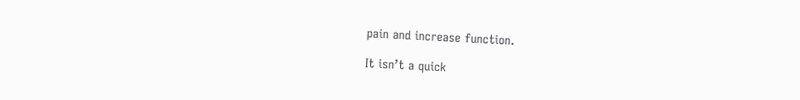pain and increase function.

It isn’t a quick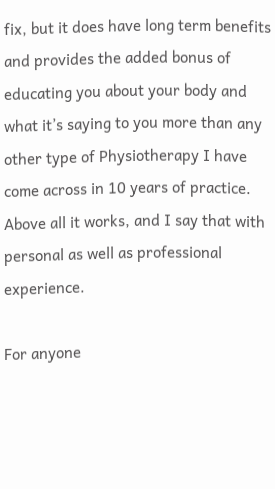fix, but it does have long term benefits and provides the added bonus of educating you about your body and what it’s saying to you more than any other type of Physiotherapy I have come across in 10 years of practice. Above all it works, and I say that with personal as well as professional experience.

For anyone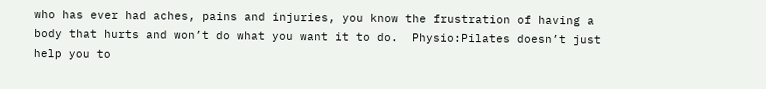who has ever had aches, pains and injuries, you know the frustration of having a body that hurts and won’t do what you want it to do.  Physio:Pilates doesn’t just help you to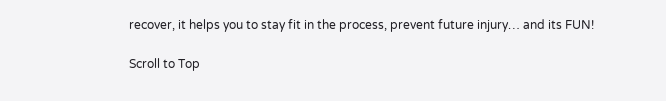recover, it helps you to stay fit in the process, prevent future injury… and its FUN!

Scroll to Top